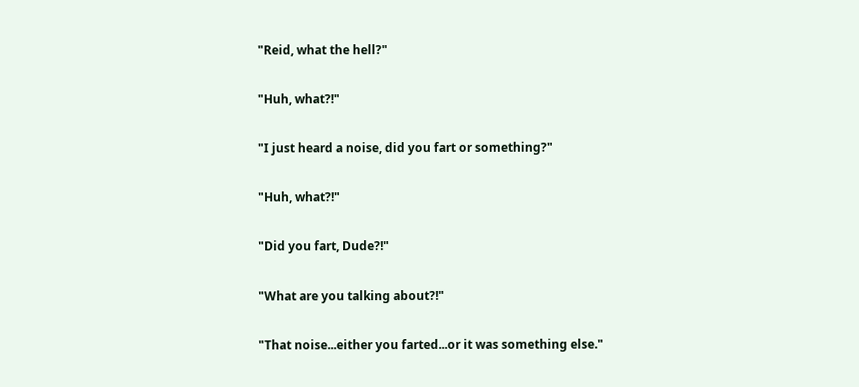"Reid, what the hell?"

"Huh, what?!"

"I just heard a noise, did you fart or something?"

"Huh, what?!"

"Did you fart, Dude?!"

"What are you talking about?!"

"That noise...either you farted...or it was something else."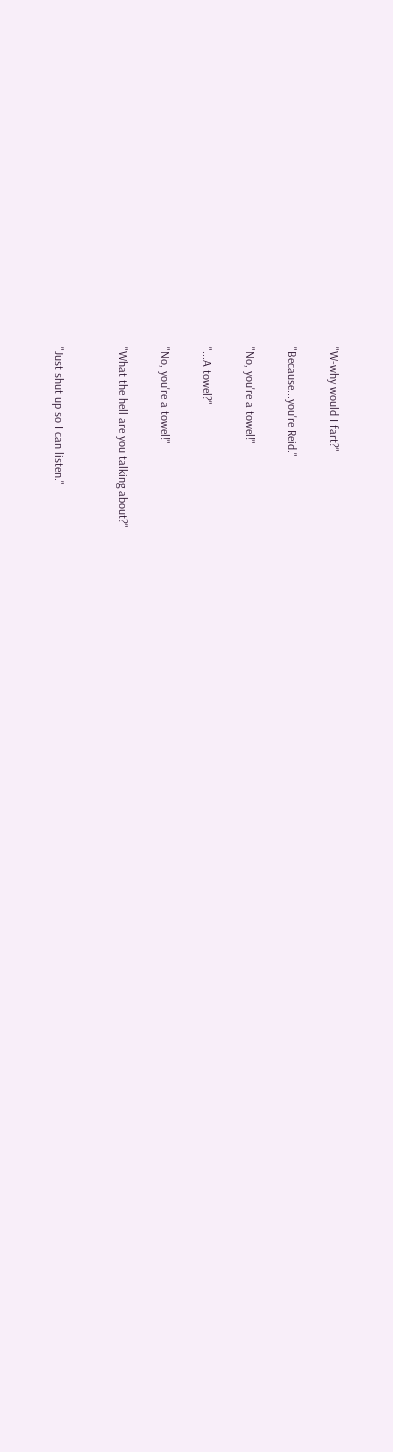"W-why would I fart?"

"Because...you're Reid."

"No, you're a towel!"

"...A towel?"

"No, you're a towel!"

"What the hell are you talking about?"


"Just shut up so I can listen."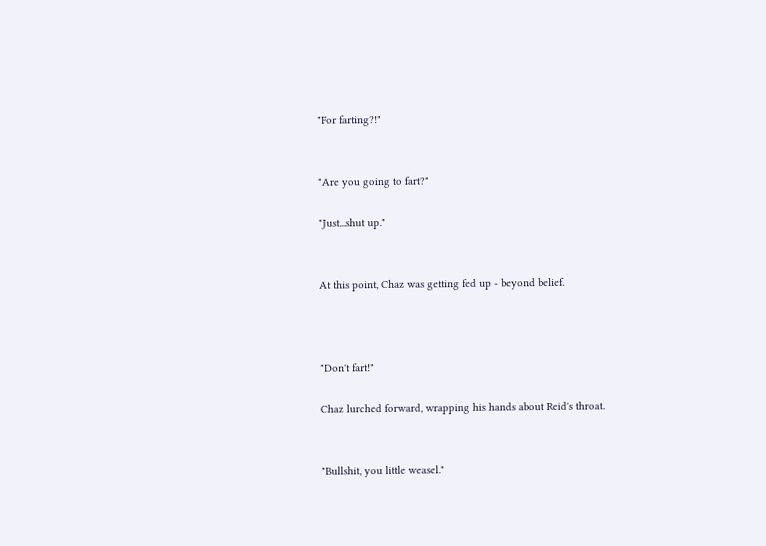"For farting?!"


"Are you going to fart?"

"Just...shut up."


At this point, Chaz was getting fed up - beyond belief.



"Don't fart!"

Chaz lurched forward, wrapping his hands about Reid's throat.


"Bullshit, you little weasel."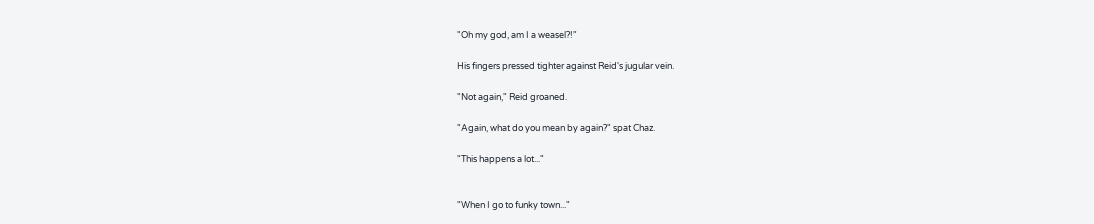"Oh my god, am I a weasel?!"

His fingers pressed tighter against Reid's jugular vein.

"Not again," Reid groaned.

"Again, what do you mean by again?" spat Chaz.

"This happens a lot..."


"When I go to funky town..."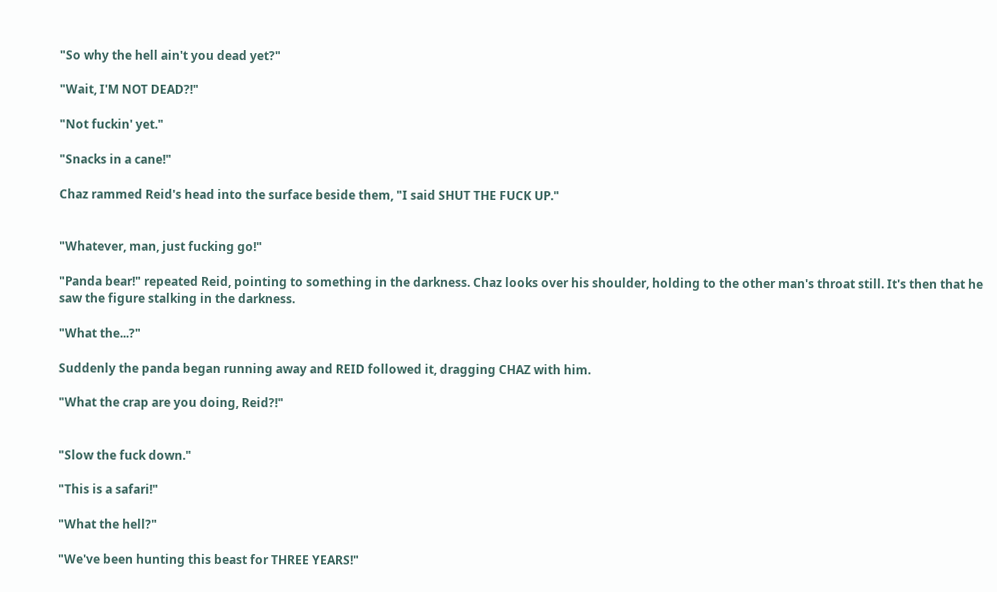"So why the hell ain't you dead yet?"

"Wait, I'M NOT DEAD?!"

"Not fuckin' yet."

"Snacks in a cane!"

Chaz rammed Reid's head into the surface beside them, "I said SHUT THE FUCK UP."


"Whatever, man, just fucking go!"

"Panda bear!" repeated Reid, pointing to something in the darkness. Chaz looks over his shoulder, holding to the other man's throat still. It's then that he saw the figure stalking in the darkness.

"What the...?"

Suddenly the panda began running away and REID followed it, dragging CHAZ with him.

"What the crap are you doing, Reid?!"


"Slow the fuck down."

"This is a safari!"

"What the hell?"

"We've been hunting this beast for THREE YEARS!"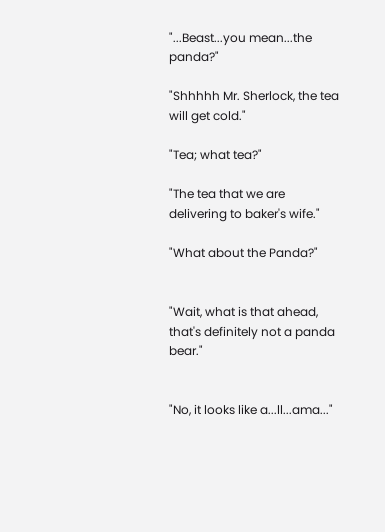"...Beast...you mean...the panda?"

"Shhhhh Mr. Sherlock, the tea will get cold."

"Tea; what tea?"

"The tea that we are delivering to baker's wife."

"What about the Panda?"


"Wait, what is that ahead, that's definitely not a panda bear."


"No, it looks like a...ll...ama..."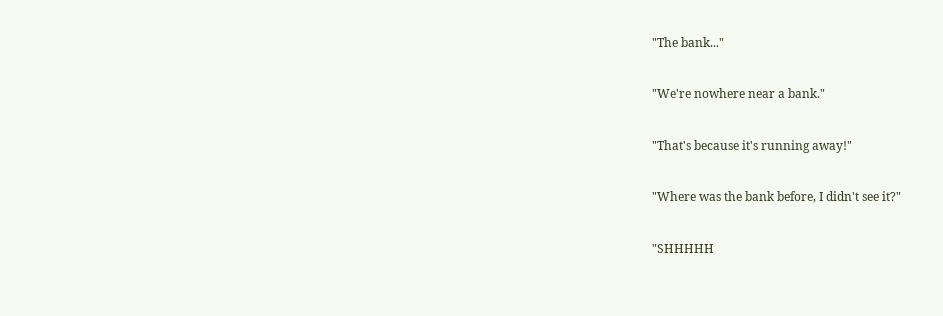"The bank..."

"We're nowhere near a bank."

"That's because it's running away!"

"Where was the bank before, I didn't see it?"

"SHHHHH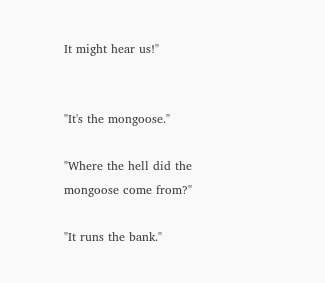It might hear us!"


"It's the mongoose."

"Where the hell did the mongoose come from?"

"It runs the bank."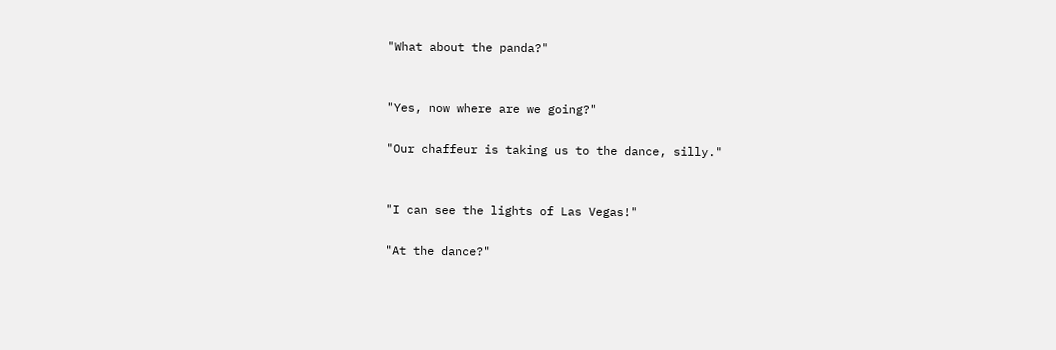"What about the panda?"


"Yes, now where are we going?"

"Our chaffeur is taking us to the dance, silly."


"I can see the lights of Las Vegas!"

"At the dance?"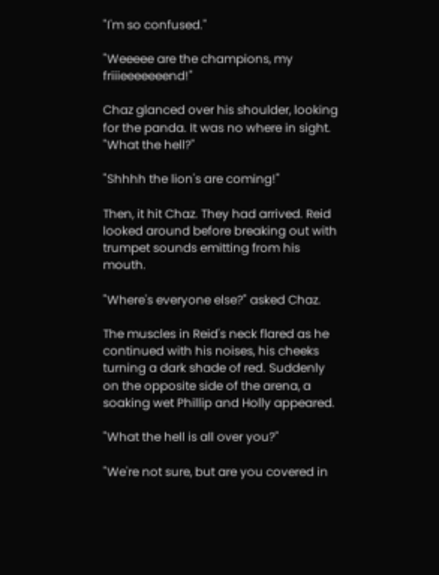"I'm so confused."

"Weeeee are the champions, my friiieeeeeeend!"

Chaz glanced over his shoulder, looking for the panda. It was no where in sight. "What the hell?"

"Shhhh the lion's are coming!"

Then, it hit Chaz. They had arrived. Reid looked around before breaking out with trumpet sounds emitting from his mouth.

"Where's everyone else?" asked Chaz.

The muscles in Reid's neck flared as he continued with his noises, his cheeks turning a dark shade of red. Suddenly on the opposite side of the arena, a soaking wet Phillip and Holly appeared.

"What the hell is all over you?"

"We're not sure, but are you covered in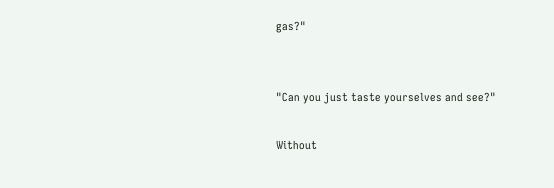gas?"


"Can you just taste yourselves and see?"

Without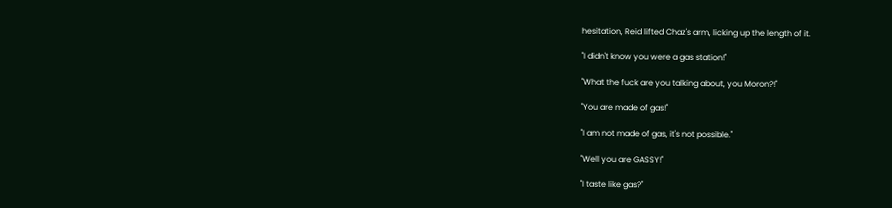hesitation, Reid lifted Chaz's arm, licking up the length of it.

"I didn't know you were a gas station!"

"What the fuck are you talking about, you Moron?!"

"You are made of gas!"

"I am not made of gas, it's not possible."

"Well you are GASSY!"

"I taste like gas?"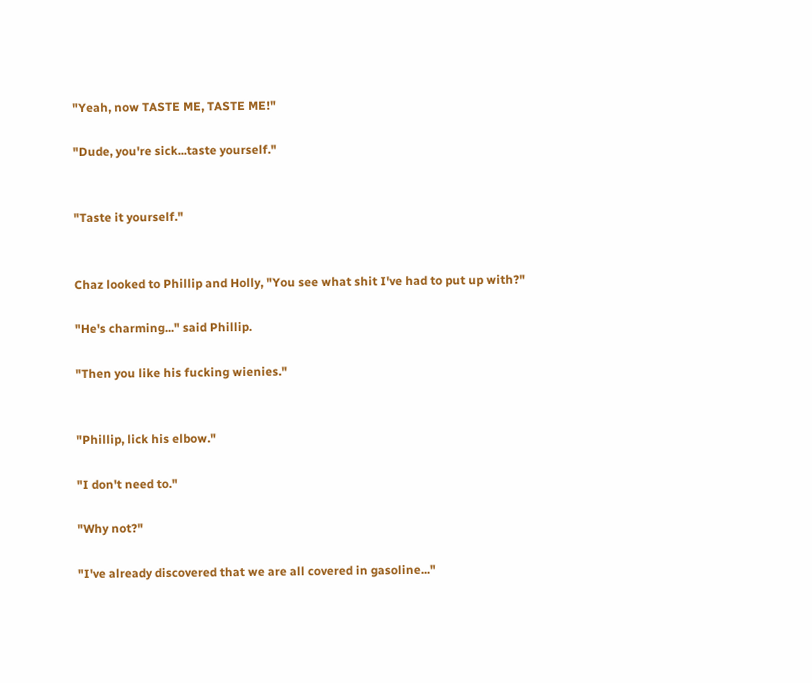"Yeah, now TASTE ME, TASTE ME!"

"Dude, you're sick...taste yourself."


"Taste it yourself."


Chaz looked to Phillip and Holly, "You see what shit I've had to put up with?"

"He's charming..." said Phillip.

"Then you like his fucking wienies."


"Phillip, lick his elbow."

"I don't need to."

"Why not?"

"I've already discovered that we are all covered in gasoline..."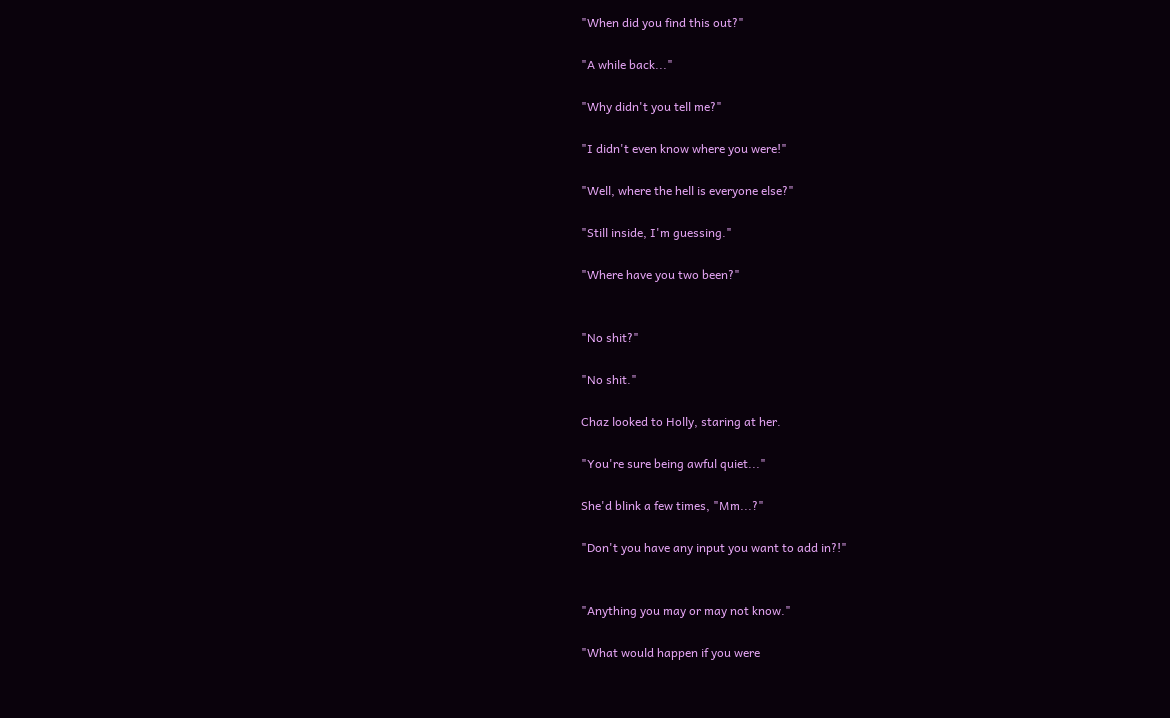"When did you find this out?"

"A while back..."

"Why didn't you tell me?"

"I didn't even know where you were!"

"Well, where the hell is everyone else?"

"Still inside, I'm guessing."

"Where have you two been?"


"No shit?"

"No shit."

Chaz looked to Holly, staring at her.

"You're sure being awful quiet..."

She'd blink a few times, "Mm...?"

"Don't you have any input you want to add in?!"


"Anything you may or may not know."

"What would happen if you were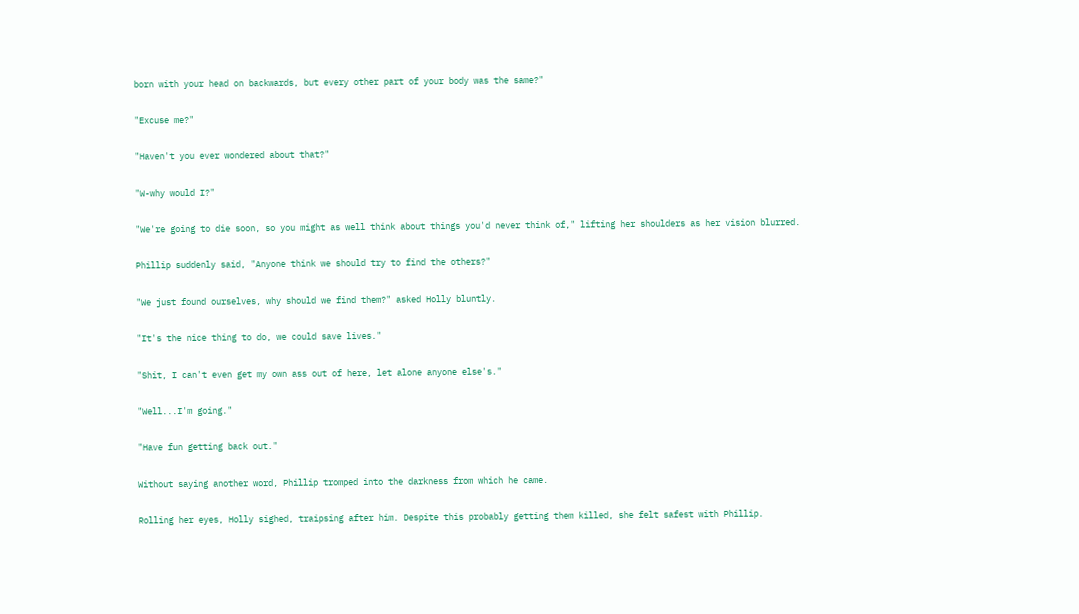born with your head on backwards, but every other part of your body was the same?"

"Excuse me?"

"Haven't you ever wondered about that?"

"W-why would I?"

"We're going to die soon, so you might as well think about things you'd never think of," lifting her shoulders as her vision blurred.

Phillip suddenly said, "Anyone think we should try to find the others?"

"We just found ourselves, why should we find them?" asked Holly bluntly.

"It's the nice thing to do, we could save lives."

"Shit, I can't even get my own ass out of here, let alone anyone else's."

"Well...I'm going."

"Have fun getting back out."

Without saying another word, Phillip tromped into the darkness from which he came.

Rolling her eyes, Holly sighed, traipsing after him. Despite this probably getting them killed, she felt safest with Phillip.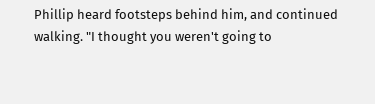Phillip heard footsteps behind him, and continued walking. "I thought you weren't going to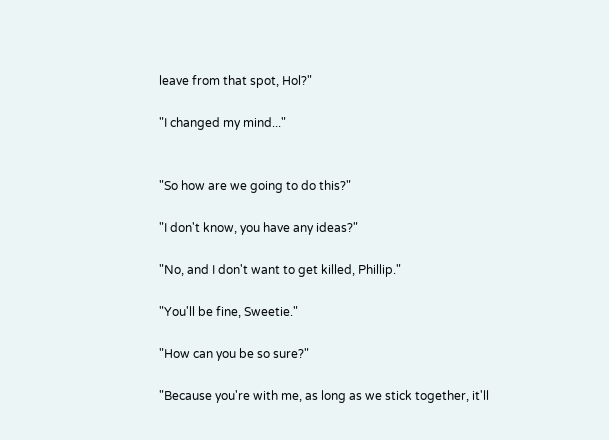leave from that spot, Hol?"

"I changed my mind..."


"So how are we going to do this?"

"I don't know, you have any ideas?"

"No, and I don't want to get killed, Phillip."

"You'll be fine, Sweetie."

"How can you be so sure?"

"Because you're with me, as long as we stick together, it'll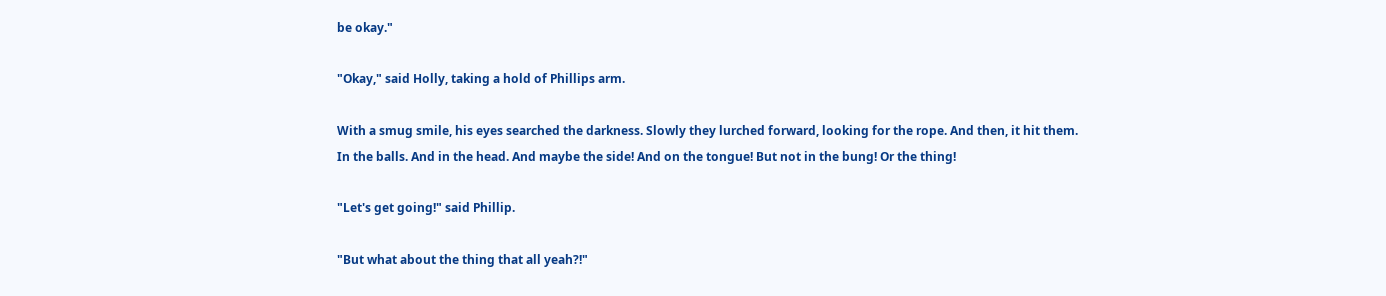be okay."

"Okay," said Holly, taking a hold of Phillips arm.

With a smug smile, his eyes searched the darkness. Slowly they lurched forward, looking for the rope. And then, it hit them. In the balls. And in the head. And maybe the side! And on the tongue! But not in the bung! Or the thing!

"Let's get going!" said Phillip.

"But what about the thing that all yeah?!"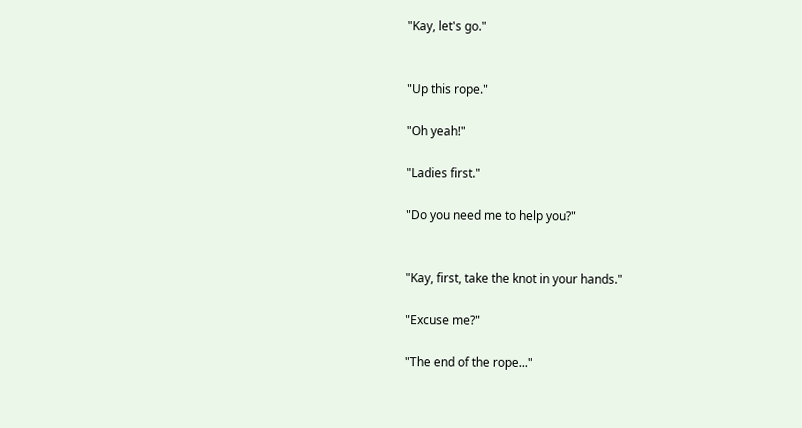"Kay, let's go."


"Up this rope."

"Oh yeah!"

"Ladies first."

"Do you need me to help you?"


"Kay, first, take the knot in your hands."

"Excuse me?"

"The end of the rope..."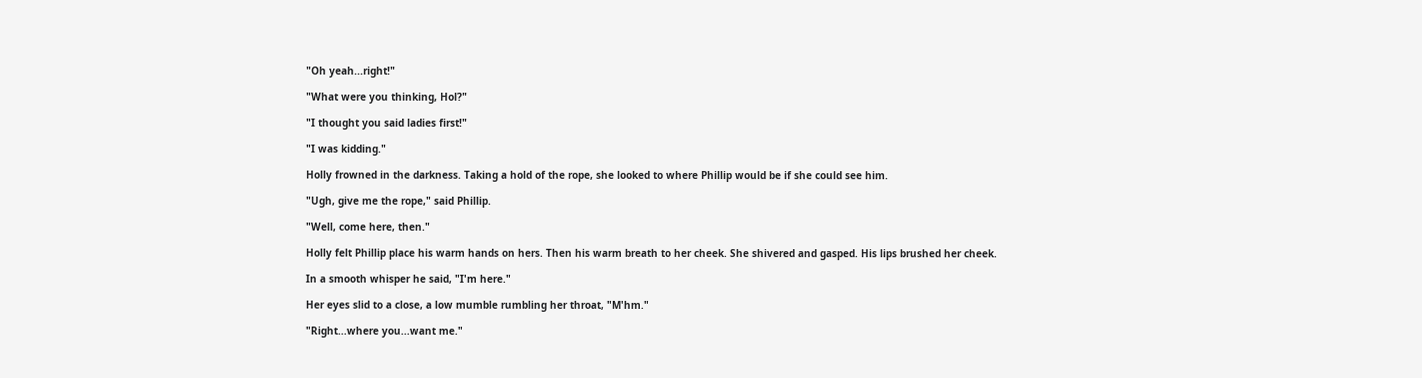"Oh yeah...right!"

"What were you thinking, Hol?"

"I thought you said ladies first!"

"I was kidding."

Holly frowned in the darkness. Taking a hold of the rope, she looked to where Phillip would be if she could see him.

"Ugh, give me the rope," said Phillip.

"Well, come here, then."

Holly felt Phillip place his warm hands on hers. Then his warm breath to her cheek. She shivered and gasped. His lips brushed her cheek.

In a smooth whisper he said, "I'm here."

Her eyes slid to a close, a low mumble rumbling her throat, "M'hm."

"Right...where you...want me."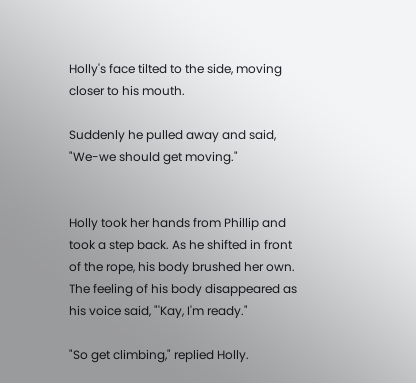Holly's face tilted to the side, moving closer to his mouth.

Suddenly he pulled away and said, "We-we should get moving."


Holly took her hands from Phillip and took a step back. As he shifted in front of the rope, his body brushed her own. The feeling of his body disappeared as his voice said, "'Kay, I'm ready."

"So get climbing," replied Holly.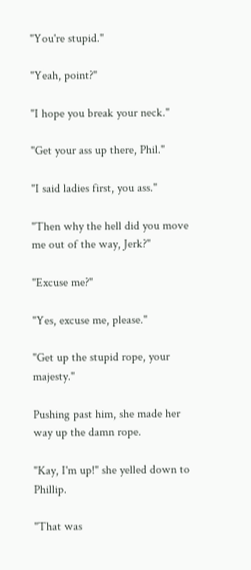"You're stupid."

"Yeah, point?"

"I hope you break your neck."

"Get your ass up there, Phil."

"I said ladies first, you ass."

"Then why the hell did you move me out of the way, Jerk?"

"Excuse me?"

"Yes, excuse me, please."

"Get up the stupid rope, your majesty."

Pushing past him, she made her way up the damn rope.

"Kay, I'm up!" she yelled down to Phillip.

"That was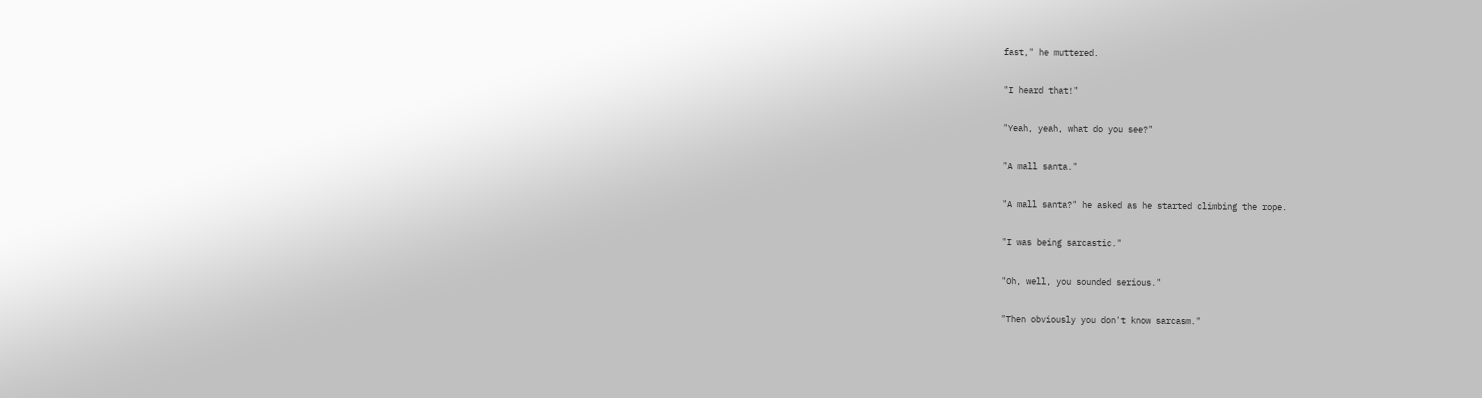fast," he muttered.

"I heard that!"

"Yeah, yeah, what do you see?"

"A mall santa."

"A mall santa?" he asked as he started climbing the rope.

"I was being sarcastic."

"Oh, well, you sounded serious."

"Then obviously you don't know sarcasm."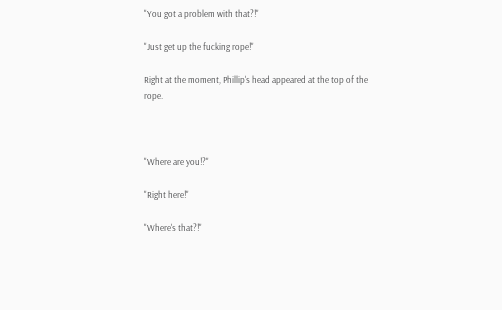"You got a problem with that?!"

"Just get up the fucking rope!"

Right at the moment, Phillip's head appeared at the top of the rope.



"Where are you!?"

"Right here!"

"Where's that?!"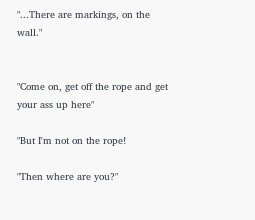"...There are markings, on the wall."


"Come on, get off the rope and get your ass up here"

"But I'm not on the rope!

"Then where are you?"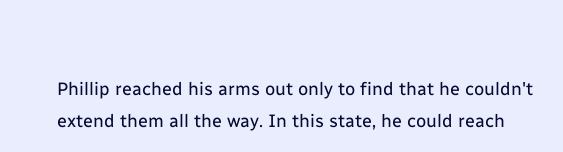Phillip reached his arms out only to find that he couldn't extend them all the way. In this state, he could reach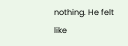nothing. He felt like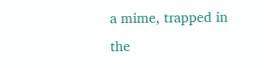a mime, trapped in the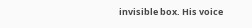invisible box. His voice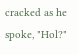cracked as he spoke, "Hol?"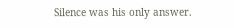Silence was his only answer.